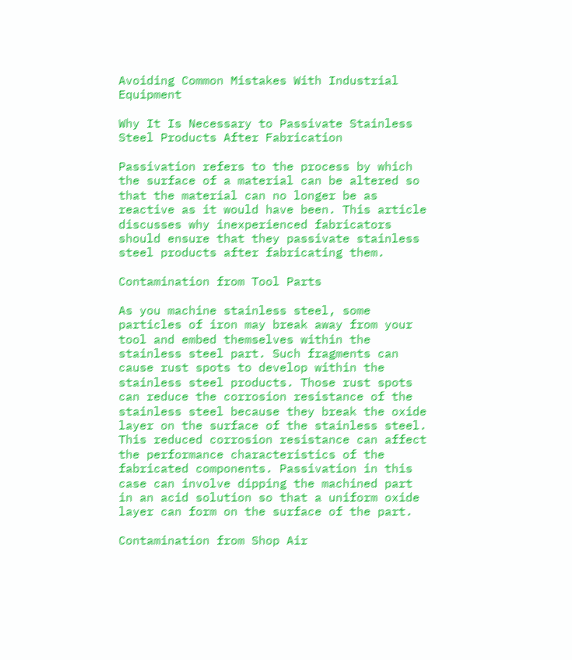Avoiding Common Mistakes With Industrial Equipment

Why It Is Necessary to Passivate Stainless Steel Products After Fabrication

Passivation refers to the process by which the surface of a material can be altered so that the material can no longer be as reactive as it would have been. This article discusses why inexperienced fabricators should ensure that they passivate stainless steel products after fabricating them.

Contamination from Tool Parts

As you machine stainless steel, some particles of iron may break away from your tool and embed themselves within the stainless steel part. Such fragments can cause rust spots to develop within the stainless steel products. Those rust spots can reduce the corrosion resistance of the stainless steel because they break the oxide layer on the surface of the stainless steel. This reduced corrosion resistance can affect the performance characteristics of the fabricated components. Passivation in this case can involve dipping the machined part in an acid solution so that a uniform oxide layer can form on the surface of the part.

Contamination from Shop Air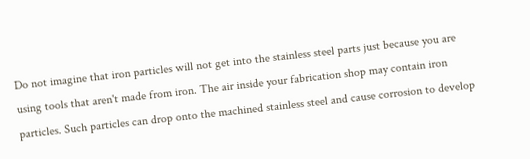Do not imagine that iron particles will not get into the stainless steel parts just because you are using tools that aren't made from iron. The air inside your fabrication shop may contain iron particles. Such particles can drop onto the machined stainless steel and cause corrosion to develop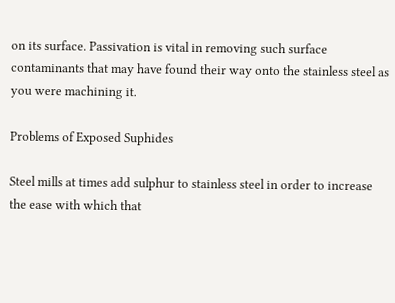on its surface. Passivation is vital in removing such surface contaminants that may have found their way onto the stainless steel as you were machining it.

Problems of Exposed Suphides

Steel mills at times add sulphur to stainless steel in order to increase the ease with which that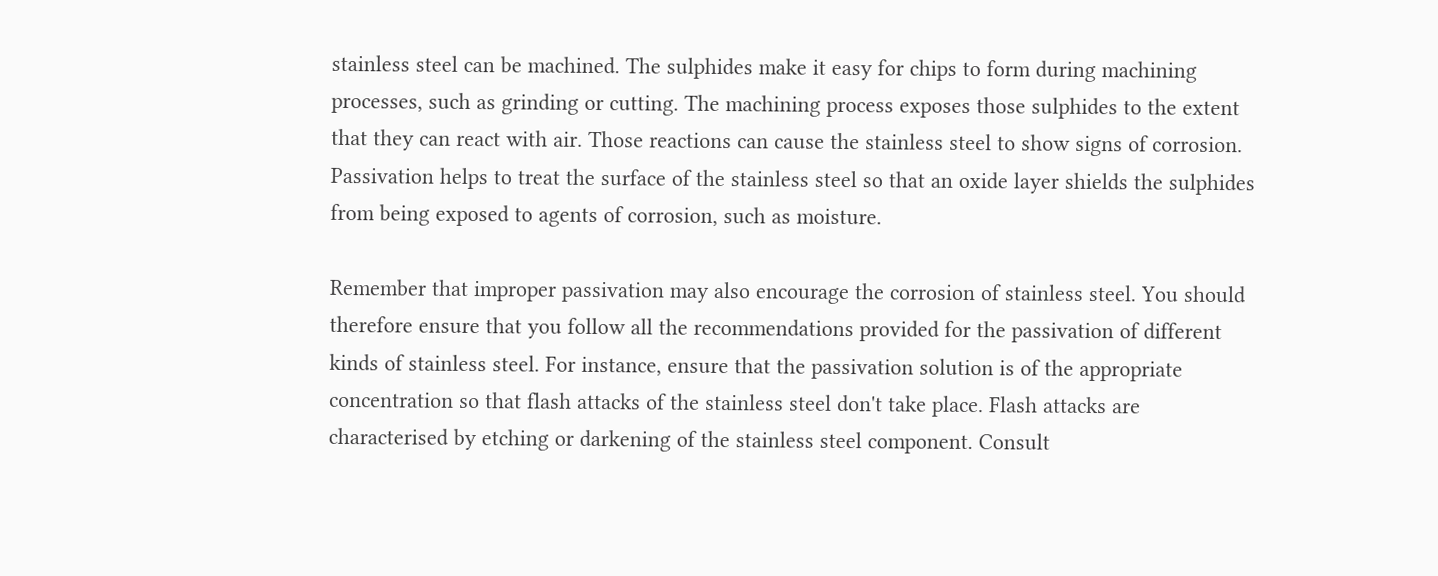stainless steel can be machined. The sulphides make it easy for chips to form during machining processes, such as grinding or cutting. The machining process exposes those sulphides to the extent that they can react with air. Those reactions can cause the stainless steel to show signs of corrosion. Passivation helps to treat the surface of the stainless steel so that an oxide layer shields the sulphides from being exposed to agents of corrosion, such as moisture.

Remember that improper passivation may also encourage the corrosion of stainless steel. You should therefore ensure that you follow all the recommendations provided for the passivation of different kinds of stainless steel. For instance, ensure that the passivation solution is of the appropriate concentration so that flash attacks of the stainless steel don't take place. Flash attacks are characterised by etching or darkening of the stainless steel component. Consult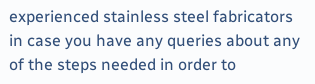experienced stainless steel fabricators in case you have any queries about any of the steps needed in order to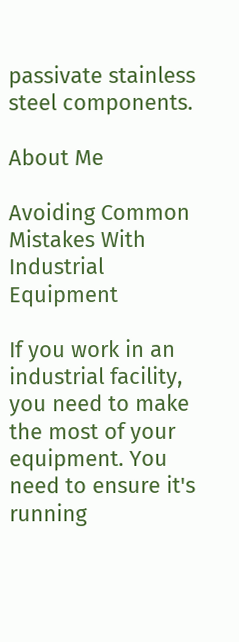passivate stainless steel components.

About Me

Avoiding Common Mistakes With Industrial Equipment

If you work in an industrial facility, you need to make the most of your equipment. You need to ensure it's running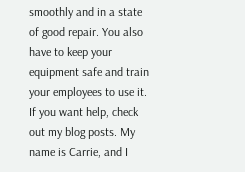smoothly and in a state of good repair. You also have to keep your equipment safe and train your employees to use it. If you want help, check out my blog posts. My name is Carrie, and I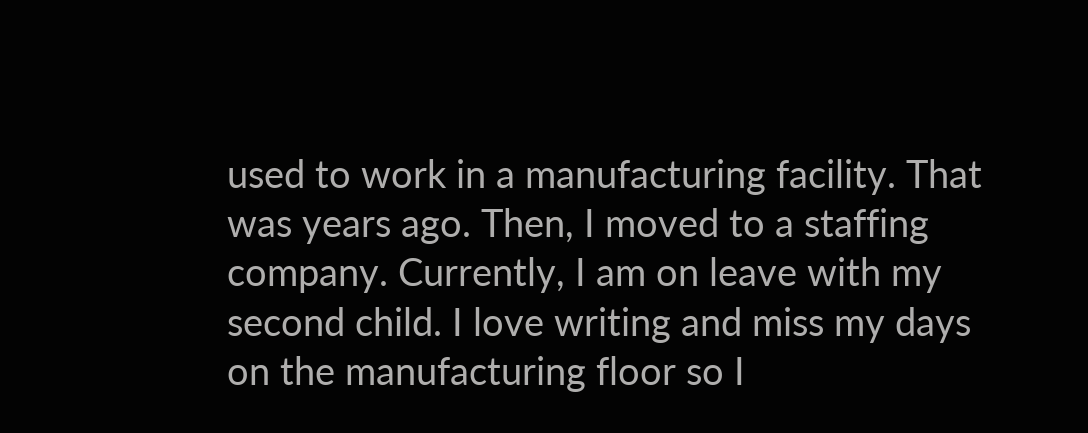used to work in a manufacturing facility. That was years ago. Then, I moved to a staffing company. Currently, I am on leave with my second child. I love writing and miss my days on the manufacturing floor so I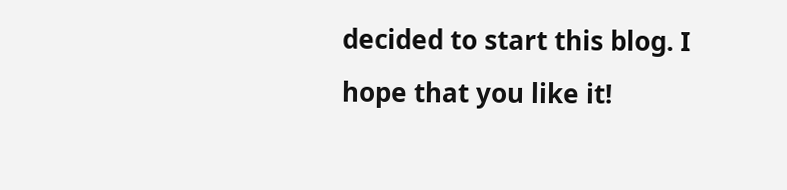decided to start this blog. I hope that you like it!